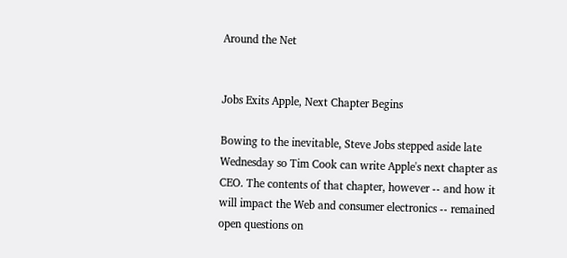Around the Net


Jobs Exits Apple, Next Chapter Begins

Bowing to the inevitable, Steve Jobs stepped aside late Wednesday so Tim Cook can write Apple's next chapter as CEO. The contents of that chapter, however -- and how it will impact the Web and consumer electronics -- remained open questions on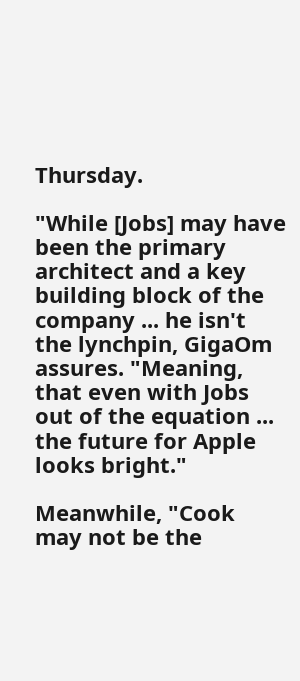Thursday.

"While [Jobs] may have been the primary architect and a key building block of the company ... he isn't the lynchpin, GigaOm assures. "Meaning, that even with Jobs out of the equation ... the future for Apple looks bright."

Meanwhile, "Cook may not be the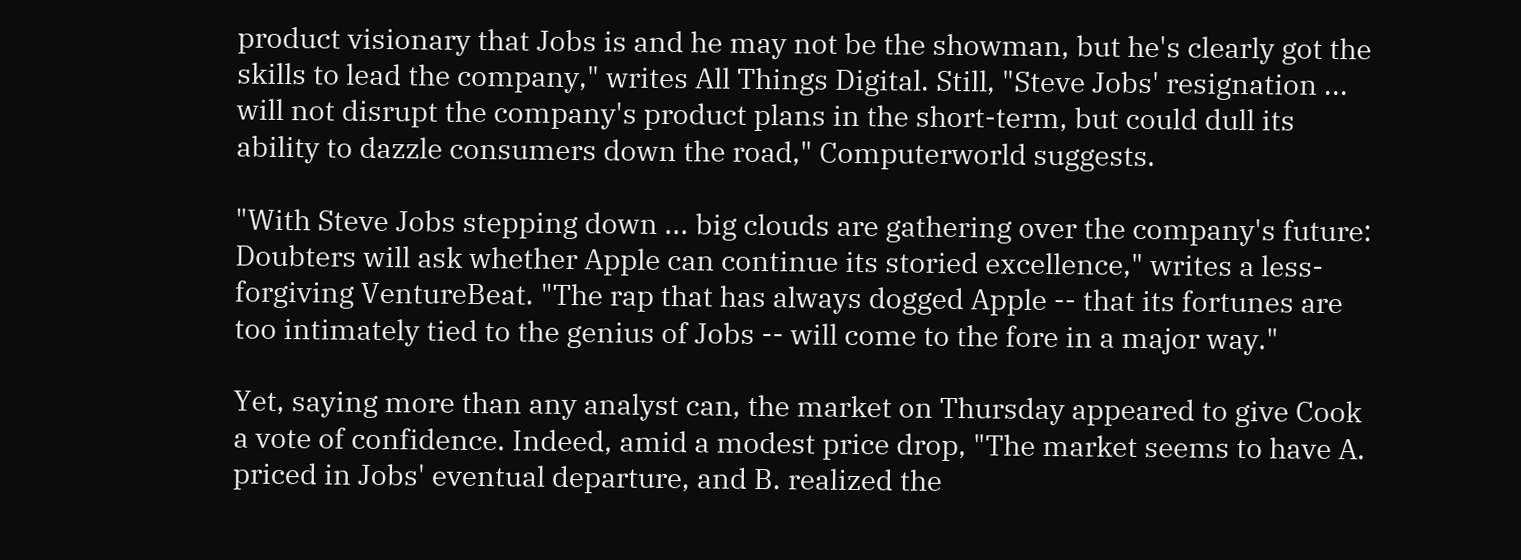product visionary that Jobs is and he may not be the showman, but he's clearly got the skills to lead the company," writes All Things Digital. Still, "Steve Jobs' resignation ... will not disrupt the company's product plans in the short-term, but could dull its ability to dazzle consumers down the road," Computerworld suggests.

"With Steve Jobs stepping down ... big clouds are gathering over the company's future: Doubters will ask whether Apple can continue its storied excellence," writes a less-forgiving VentureBeat. "The rap that has always dogged Apple -- that its fortunes are too intimately tied to the genius of Jobs -- will come to the fore in a major way."

Yet, saying more than any analyst can, the market on Thursday appeared to give Cook a vote of confidence. Indeed, amid a modest price drop, "The market seems to have A. priced in Jobs' eventual departure, and B. realized the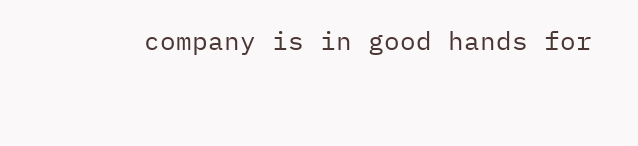company is in good hands for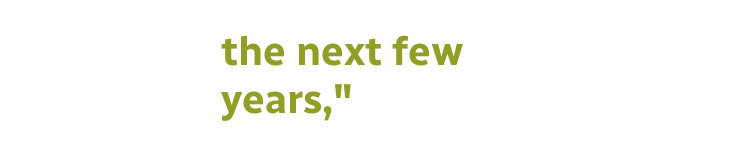the next few years,"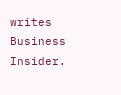writes Business Insider.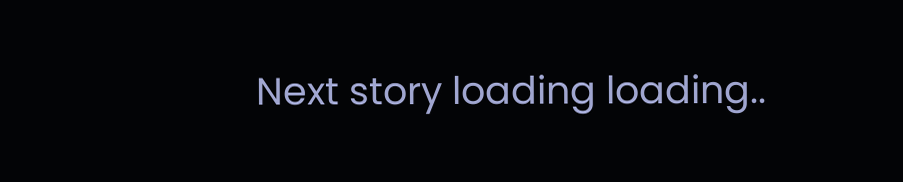Next story loading loading..